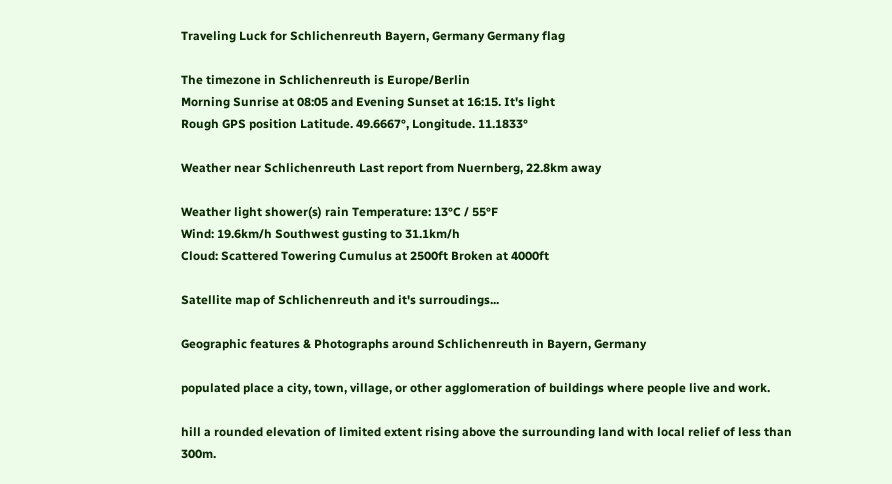Traveling Luck for Schlichenreuth Bayern, Germany Germany flag

The timezone in Schlichenreuth is Europe/Berlin
Morning Sunrise at 08:05 and Evening Sunset at 16:15. It's light
Rough GPS position Latitude. 49.6667°, Longitude. 11.1833°

Weather near Schlichenreuth Last report from Nuernberg, 22.8km away

Weather light shower(s) rain Temperature: 13°C / 55°F
Wind: 19.6km/h Southwest gusting to 31.1km/h
Cloud: Scattered Towering Cumulus at 2500ft Broken at 4000ft

Satellite map of Schlichenreuth and it's surroudings...

Geographic features & Photographs around Schlichenreuth in Bayern, Germany

populated place a city, town, village, or other agglomeration of buildings where people live and work.

hill a rounded elevation of limited extent rising above the surrounding land with local relief of less than 300m.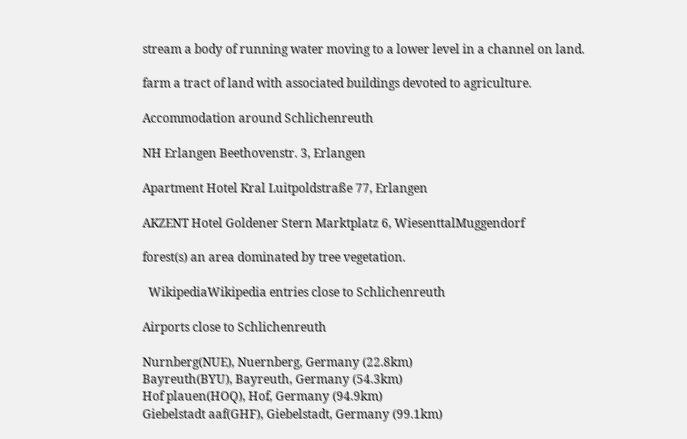stream a body of running water moving to a lower level in a channel on land.

farm a tract of land with associated buildings devoted to agriculture.

Accommodation around Schlichenreuth

NH Erlangen Beethovenstr. 3, Erlangen

Apartment Hotel Kral Luitpoldstraße 77, Erlangen

AKZENT Hotel Goldener Stern Marktplatz 6, WiesenttalMuggendorf

forest(s) an area dominated by tree vegetation.

  WikipediaWikipedia entries close to Schlichenreuth

Airports close to Schlichenreuth

Nurnberg(NUE), Nuernberg, Germany (22.8km)
Bayreuth(BYU), Bayreuth, Germany (54.3km)
Hof plauen(HOQ), Hof, Germany (94.9km)
Giebelstadt aaf(GHF), Giebelstadt, Germany (99.1km)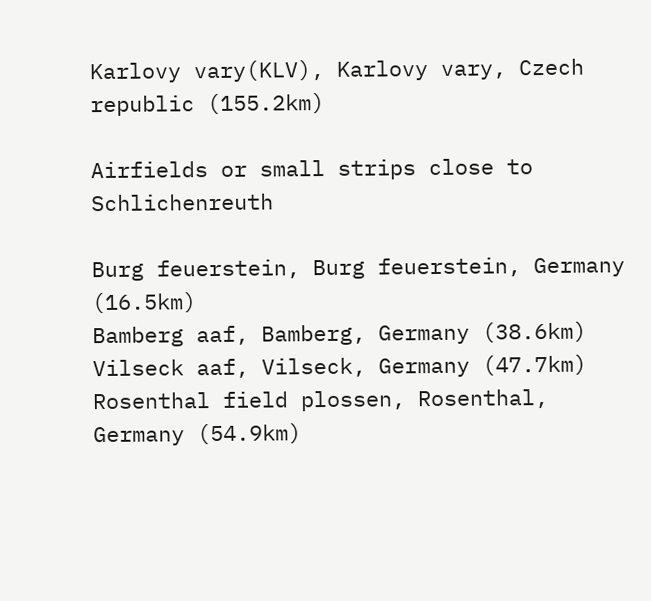Karlovy vary(KLV), Karlovy vary, Czech republic (155.2km)

Airfields or small strips close to Schlichenreuth

Burg feuerstein, Burg feuerstein, Germany (16.5km)
Bamberg aaf, Bamberg, Germany (38.6km)
Vilseck aaf, Vilseck, Germany (47.7km)
Rosenthal field plossen, Rosenthal, Germany (54.9km)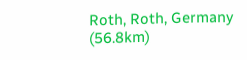Roth, Roth, Germany (56.8km)